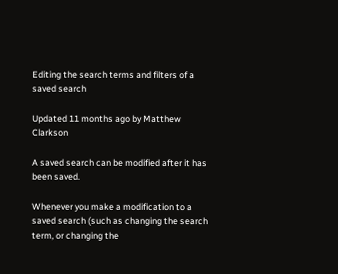Editing the search terms and filters of a saved search

Updated 11 months ago by Matthew Clarkson

A saved search can be modified after it has been saved.

Whenever you make a modification to a saved search (such as changing the search term, or changing the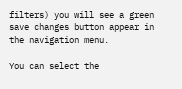filters) you will see a green save changes button appear in the navigation menu.

You can select the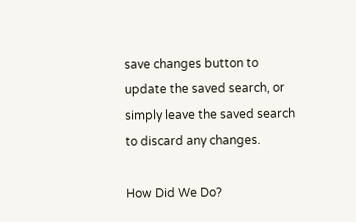save changes button to update the saved search, or simply leave the saved search to discard any changes.

How Did We Do?